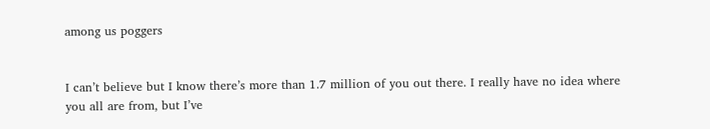among us poggers


I can’t believe but I know there’s more than 1.7 million of you out there. I really have no idea where you all are from, but I’ve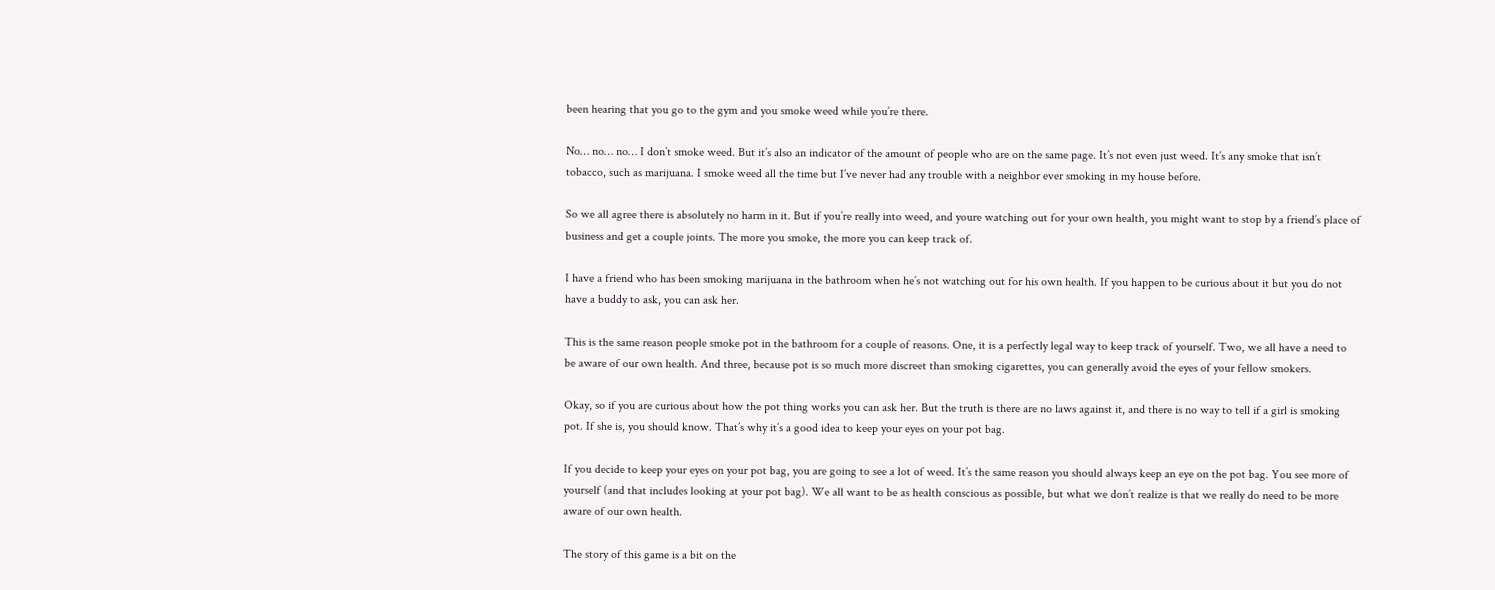been hearing that you go to the gym and you smoke weed while you’re there.

No… no… no… I don’t smoke weed. But it’s also an indicator of the amount of people who are on the same page. It’s not even just weed. It’s any smoke that isn’t tobacco, such as marijuana. I smoke weed all the time but I’ve never had any trouble with a neighbor ever smoking in my house before.

So we all agree there is absolutely no harm in it. But if you’re really into weed, and youre watching out for your own health, you might want to stop by a friend’s place of business and get a couple joints. The more you smoke, the more you can keep track of.

I have a friend who has been smoking marijuana in the bathroom when he’s not watching out for his own health. If you happen to be curious about it but you do not have a buddy to ask, you can ask her.

This is the same reason people smoke pot in the bathroom for a couple of reasons. One, it is a perfectly legal way to keep track of yourself. Two, we all have a need to be aware of our own health. And three, because pot is so much more discreet than smoking cigarettes, you can generally avoid the eyes of your fellow smokers.

Okay, so if you are curious about how the pot thing works you can ask her. But the truth is there are no laws against it, and there is no way to tell if a girl is smoking pot. If she is, you should know. That’s why it’s a good idea to keep your eyes on your pot bag.

If you decide to keep your eyes on your pot bag, you are going to see a lot of weed. It’s the same reason you should always keep an eye on the pot bag. You see more of yourself (and that includes looking at your pot bag). We all want to be as health conscious as possible, but what we don’t realize is that we really do need to be more aware of our own health.

The story of this game is a bit on the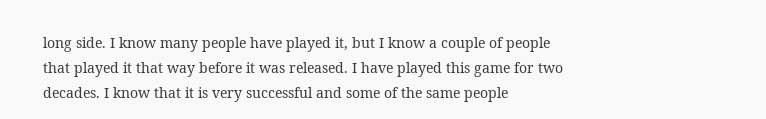long side. I know many people have played it, but I know a couple of people that played it that way before it was released. I have played this game for two decades. I know that it is very successful and some of the same people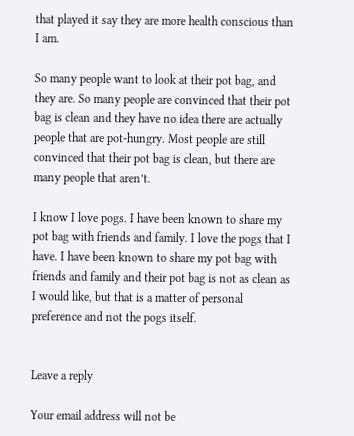that played it say they are more health conscious than I am.

So many people want to look at their pot bag, and they are. So many people are convinced that their pot bag is clean and they have no idea there are actually people that are pot-hungry. Most people are still convinced that their pot bag is clean, but there are many people that aren’t.

I know I love pogs. I have been known to share my pot bag with friends and family. I love the pogs that I have. I have been known to share my pot bag with friends and family and their pot bag is not as clean as I would like, but that is a matter of personal preference and not the pogs itself.


Leave a reply

Your email address will not be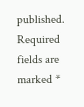published. Required fields are marked *